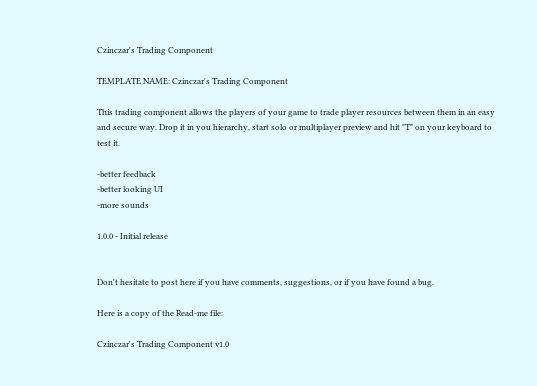Czinczar's Trading Component

TEMPLATE NAME: Czinczar's Trading Component

This trading component allows the players of your game to trade player resources between them in an easy and secure way. Drop it in you hierarchy, start solo or multiplayer preview and hit "T" on your keyboard to test it.

-better feedback
-better looking UI
-more sounds

1.0.0 - Initial release


Don't hesitate to post here if you have comments, suggestions, or if you have found a bug.

Here is a copy of the Read-me file:

Czinczar's Trading Component v1.0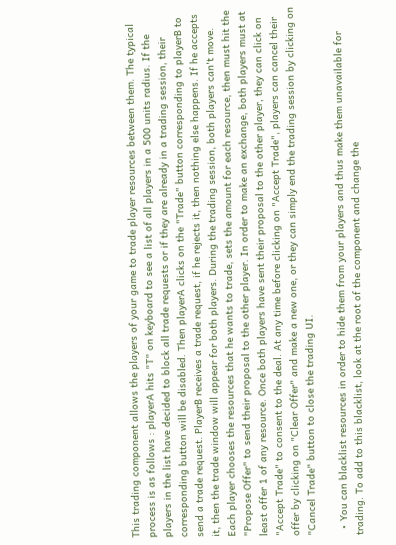This trading component allows the players of your game to trade player resources between them. The typical process is as follows : playerA hits "T" on keyboard to see a list of all players in a 500 units radius. If the players in the list have decided to block all trade requests or if they are already in a trading session, their corresponding button will be disabled. Then playerA clicks on the "Trade" button corresponding to playerB to send a trade request. PlayerB receives a trade request, if he rejects it, then nothing else happens. If he accepts it, then the trade window will appear for both players. During the trading session, both players can't move. Each player chooses the resources that he wants to trade, sets the amount for each resource, then must hit the "Propose Offer" to send their proposal to the other player. In order to make an exchange, both players must at least offer 1 of any resource. Once both players have sent their proposal to the other player, they can click on "Accept Trade" to consent to the deal. At any time before clicking on "Accept Trade", players can cancel their offer by clicking on "Clear Offer" and make a new one, or they can simply end the trading session by clicking on "Cancel Trade" button to close the trading UI.

  • You can blacklist resources in order to hide them from your players and thus make them unavailable for trading. To add to this blacklist, look at the root of the component and change the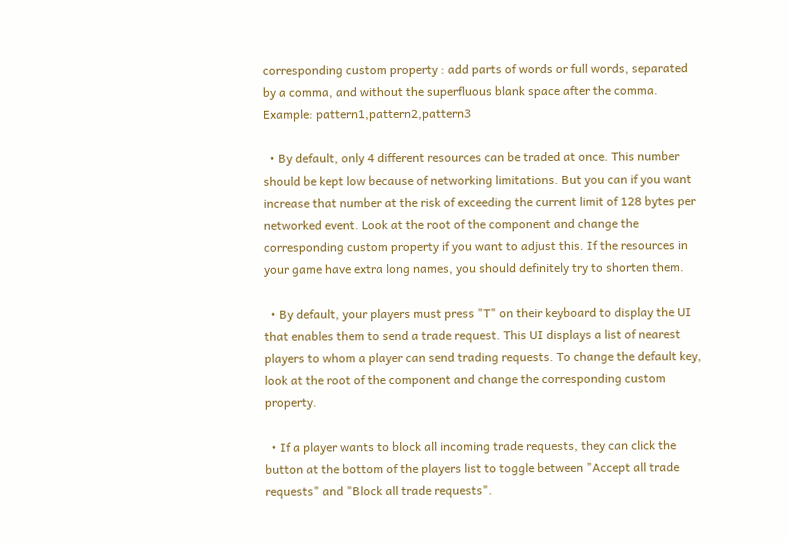corresponding custom property : add parts of words or full words, separated by a comma, and without the superfluous blank space after the comma. Example: pattern1,pattern2,pattern3

  • By default, only 4 different resources can be traded at once. This number should be kept low because of networking limitations. But you can if you want increase that number at the risk of exceeding the current limit of 128 bytes per networked event. Look at the root of the component and change the corresponding custom property if you want to adjust this. If the resources in your game have extra long names, you should definitely try to shorten them.

  • By default, your players must press "T" on their keyboard to display the UI that enables them to send a trade request. This UI displays a list of nearest players to whom a player can send trading requests. To change the default key, look at the root of the component and change the corresponding custom property.

  • If a player wants to block all incoming trade requests, they can click the button at the bottom of the players list to toggle between "Accept all trade requests" and "Block all trade requests".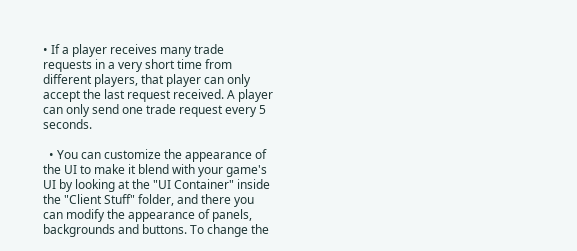• If a player receives many trade requests in a very short time from different players, that player can only accept the last request received. A player can only send one trade request every 5 seconds.

  • You can customize the appearance of the UI to make it blend with your game's UI by looking at the "UI Container" inside the "Client Stuff" folder, and there you can modify the appearance of panels, backgrounds and buttons. To change the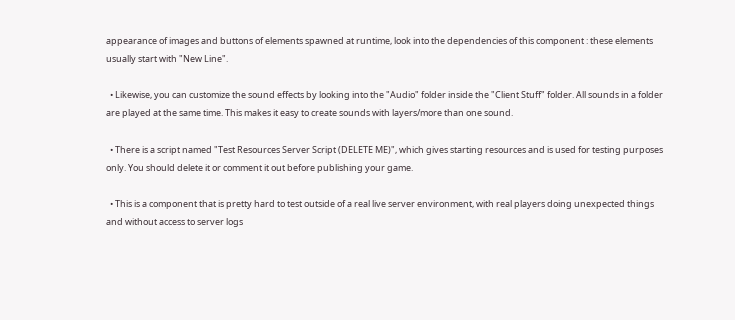appearance of images and buttons of elements spawned at runtime, look into the dependencies of this component : these elements usually start with "New Line".

  • Likewise, you can customize the sound effects by looking into the "Audio" folder inside the "Client Stuff" folder. All sounds in a folder are played at the same time. This makes it easy to create sounds with layers/more than one sound.

  • There is a script named "Test Resources Server Script (DELETE ME)", which gives starting resources and is used for testing purposes only. You should delete it or comment it out before publishing your game.

  • This is a component that is pretty hard to test outside of a real live server environment, with real players doing unexpected things and without access to server logs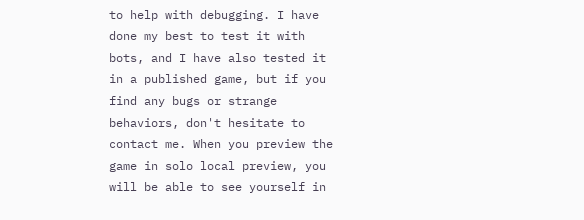to help with debugging. I have done my best to test it with bots, and I have also tested it in a published game, but if you find any bugs or strange behaviors, don't hesitate to contact me. When you preview the game in solo local preview, you will be able to see yourself in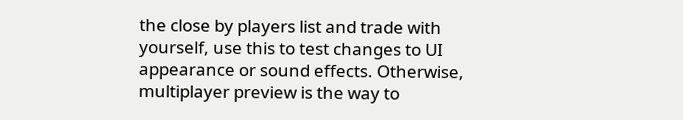the close by players list and trade with yourself, use this to test changes to UI appearance or sound effects. Otherwise, multiplayer preview is the way to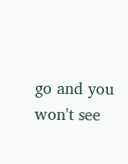go and you won't see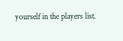yourself in the players list.